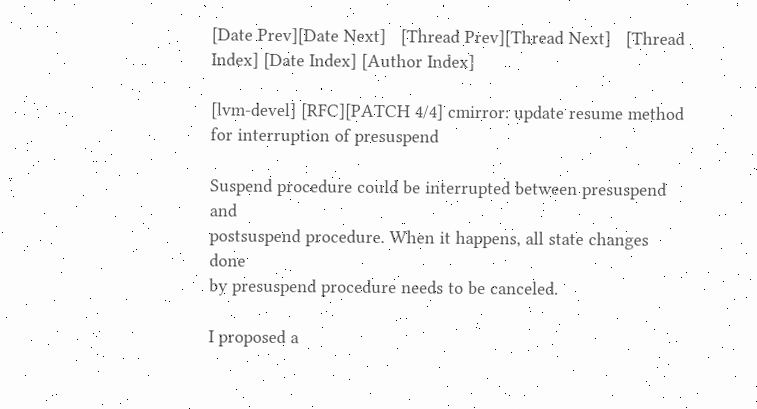[Date Prev][Date Next]   [Thread Prev][Thread Next]   [Thread Index] [Date Index] [Author Index]

[lvm-devel] [RFC][PATCH 4/4] cmirror: update resume method for interruption of presuspend

Suspend procedure could be interrupted between presuspend and
postsuspend procedure. When it happens, all state changes done
by presuspend procedure needs to be canceled.

I proposed a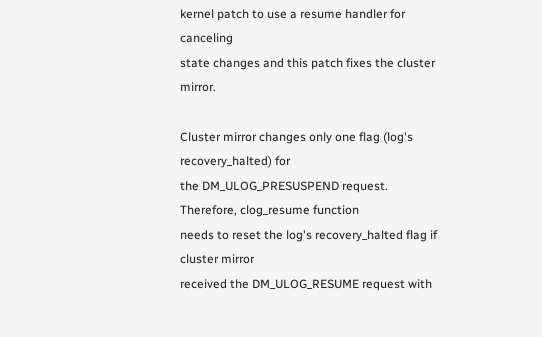kernel patch to use a resume handler for canceling
state changes and this patch fixes the cluster mirror.

Cluster mirror changes only one flag (log's recovery_halted) for
the DM_ULOG_PRESUSPEND request. Therefore, clog_resume function
needs to reset the log's recovery_halted flag if cluster mirror
received the DM_ULOG_RESUME request with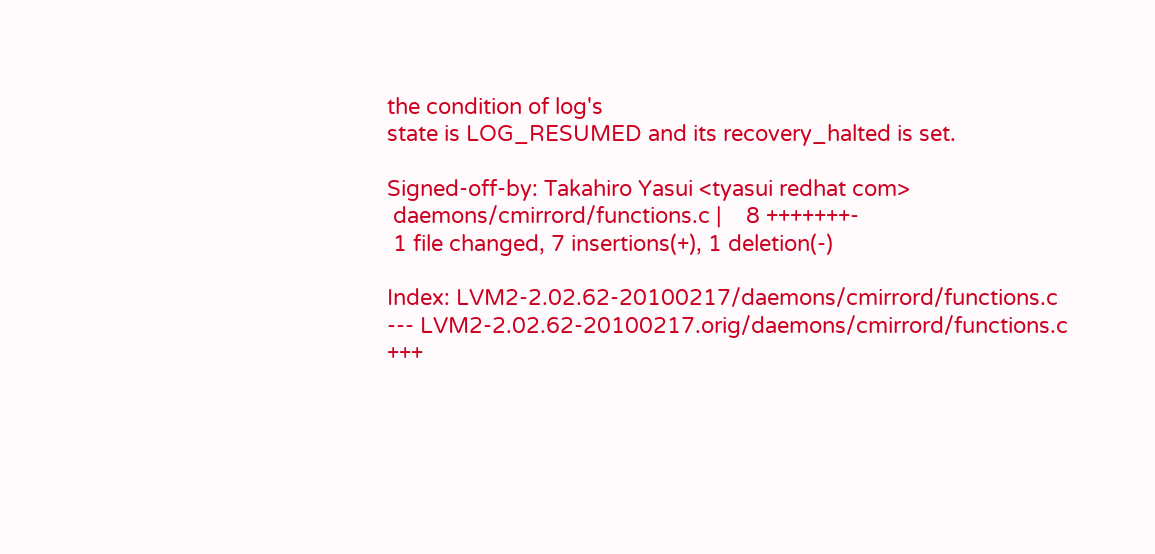the condition of log's
state is LOG_RESUMED and its recovery_halted is set.

Signed-off-by: Takahiro Yasui <tyasui redhat com>
 daemons/cmirrord/functions.c |    8 +++++++-
 1 file changed, 7 insertions(+), 1 deletion(-)

Index: LVM2-2.02.62-20100217/daemons/cmirrord/functions.c
--- LVM2-2.02.62-20100217.orig/daemons/cmirrord/functions.c
+++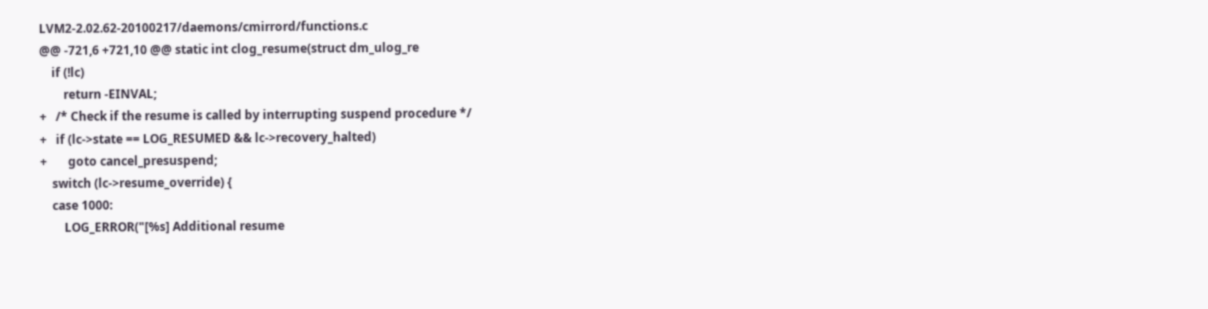LVM2-2.02.62-20100217/daemons/cmirrord/functions.c
@@ -721,6 +721,10 @@ static int clog_resume(struct dm_ulog_re
    if (!lc)
        return -EINVAL;
+   /* Check if the resume is called by interrupting suspend procedure */
+   if (lc->state == LOG_RESUMED && lc->recovery_halted)
+       goto cancel_presuspend;
    switch (lc->resume_override) {
    case 1000:
        LOG_ERROR("[%s] Additional resume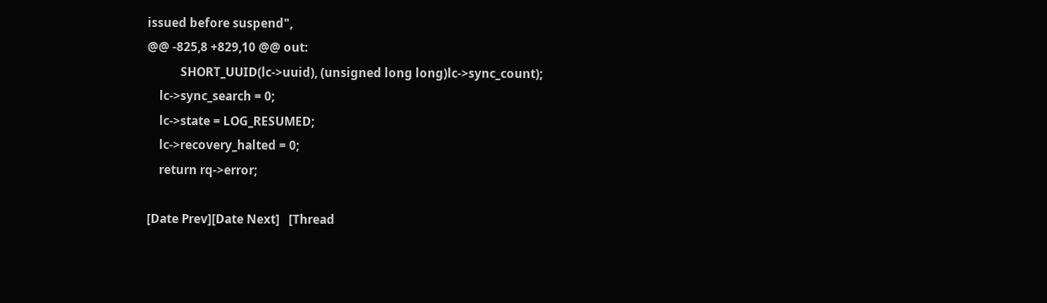issued before suspend",
@@ -825,8 +829,10 @@ out:
           SHORT_UUID(lc->uuid), (unsigned long long)lc->sync_count);
    lc->sync_search = 0;
    lc->state = LOG_RESUMED;
    lc->recovery_halted = 0;
    return rq->error;

[Date Prev][Date Next]   [Thread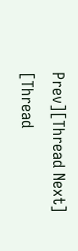Prev][Thread Next]   [Thread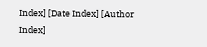Index] [Date Index] [Author Index]